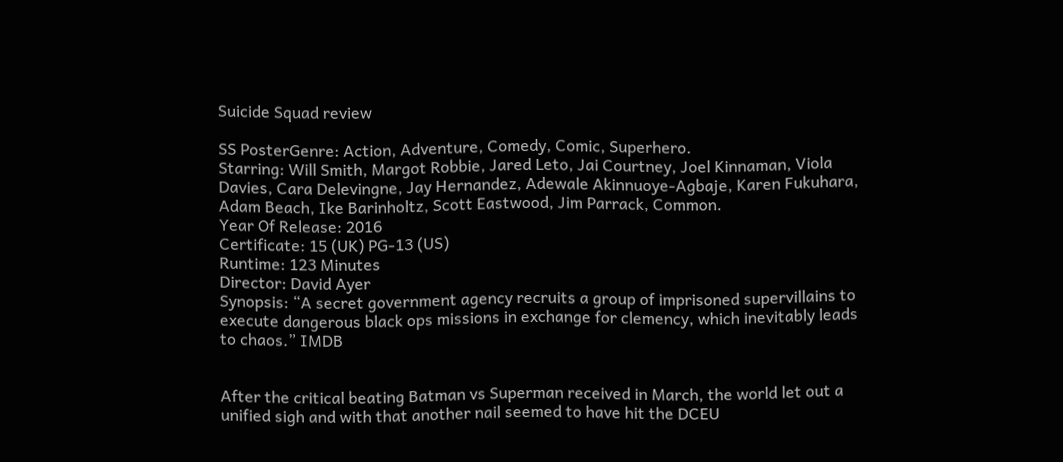Suicide Squad review

SS PosterGenre: Action, Adventure, Comedy, Comic, Superhero.
Starring: Will Smith, Margot Robbie, Jared Leto, Jai Courtney, Joel Kinnaman, Viola Davies, Cara Delevingne, Jay Hernandez, Adewale Akinnuoye-Agbaje, Karen Fukuhara, Adam Beach, Ike Barinholtz, Scott Eastwood, Jim Parrack, Common.
Year Of Release: 2016
Certificate: 15 (UK) PG-13 (US)
Runtime: 123 Minutes
Director: David Ayer
Synopsis: “A secret government agency recruits a group of imprisoned supervillains to execute dangerous black ops missions in exchange for clemency, which inevitably leads to chaos.” IMDB


After the critical beating Batman vs Superman received in March, the world let out a unified sigh and with that another nail seemed to have hit the DCEU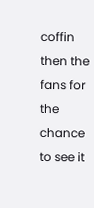coffin then the fans for the chance to see it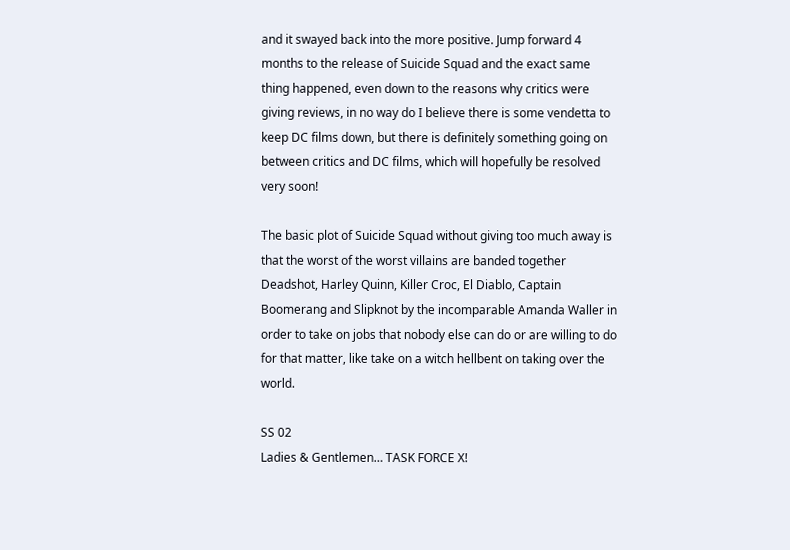and it swayed back into the more positive. Jump forward 4 months to the release of Suicide Squad and the exact same thing happened, even down to the reasons why critics were giving reviews, in no way do I believe there is some vendetta to keep DC films down, but there is definitely something going on between critics and DC films, which will hopefully be resolved very soon!

The basic plot of Suicide Squad without giving too much away is that the worst of the worst villains are banded together Deadshot, Harley Quinn, Killer Croc, El Diablo, Captain Boomerang and Slipknot by the incomparable Amanda Waller in order to take on jobs that nobody else can do or are willing to do for that matter, like take on a witch hellbent on taking over the world.

SS 02
Ladies & Gentlemen… TASK FORCE X!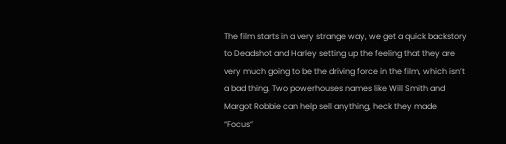The film starts in a very strange way, we get a quick backstory to Deadshot and Harley setting up the feeling that they are very much going to be the driving force in the film, which isn’t a bad thing. Two powerhouses names like Will Smith and Margot Robbie can help sell anything, heck they made “Focus”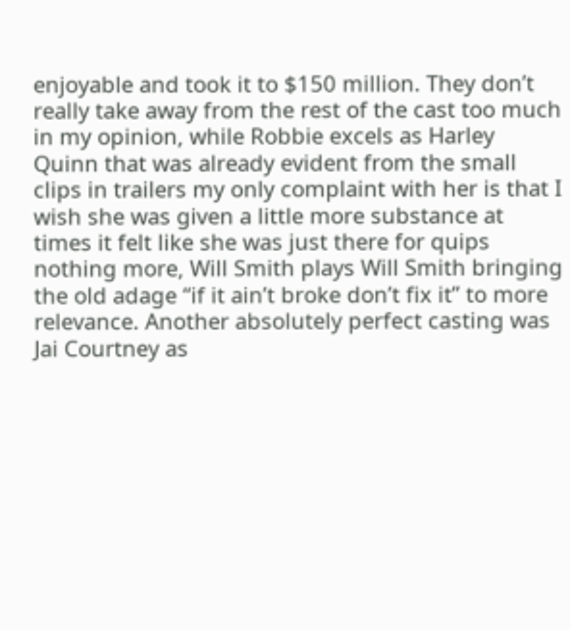enjoyable and took it to $150 million. They don’t really take away from the rest of the cast too much in my opinion, while Robbie excels as Harley Quinn that was already evident from the small clips in trailers my only complaint with her is that I wish she was given a little more substance at times it felt like she was just there for quips nothing more, Will Smith plays Will Smith bringing the old adage “if it ain’t broke don’t fix it” to more relevance. Another absolutely perfect casting was Jai Courtney as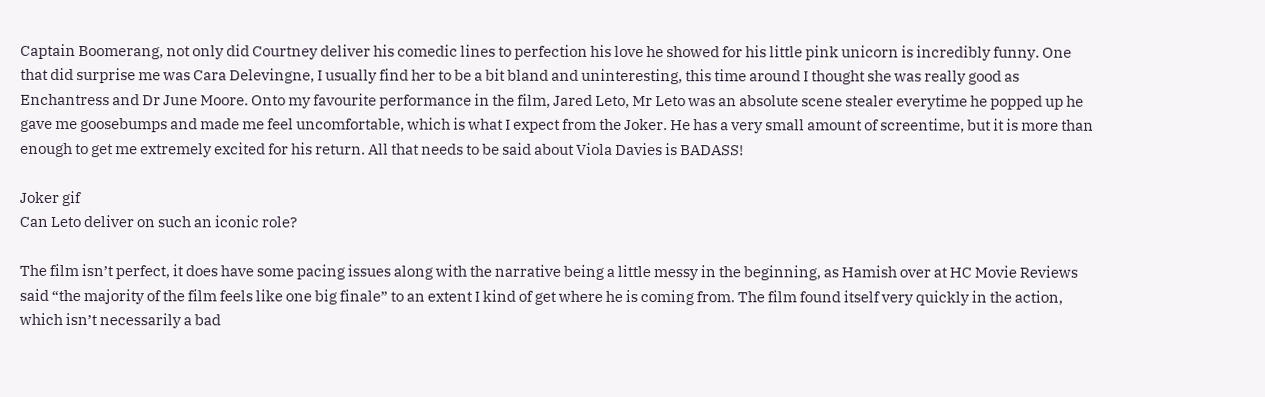Captain Boomerang, not only did Courtney deliver his comedic lines to perfection his love he showed for his little pink unicorn is incredibly funny. One that did surprise me was Cara Delevingne, I usually find her to be a bit bland and uninteresting, this time around I thought she was really good as Enchantress and Dr June Moore. Onto my favourite performance in the film, Jared Leto, Mr Leto was an absolute scene stealer everytime he popped up he gave me goosebumps and made me feel uncomfortable, which is what I expect from the Joker. He has a very small amount of screentime, but it is more than enough to get me extremely excited for his return. All that needs to be said about Viola Davies is BADASS!

Joker gif
Can Leto deliver on such an iconic role?

The film isn’t perfect, it does have some pacing issues along with the narrative being a little messy in the beginning, as Hamish over at HC Movie Reviews said “the majority of the film feels like one big finale” to an extent I kind of get where he is coming from. The film found itself very quickly in the action, which isn’t necessarily a bad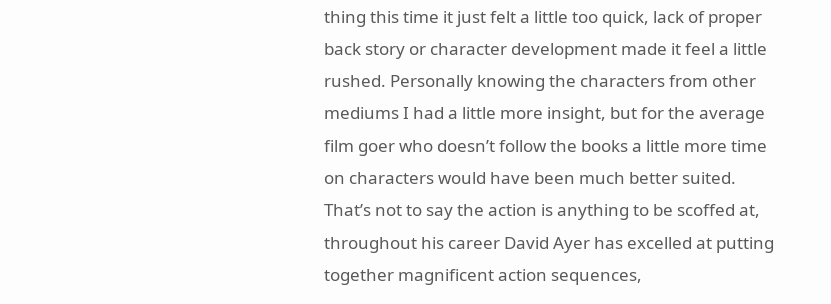thing this time it just felt a little too quick, lack of proper back story or character development made it feel a little rushed. Personally knowing the characters from other mediums I had a little more insight, but for the average film goer who doesn’t follow the books a little more time on characters would have been much better suited. That’s not to say the action is anything to be scoffed at, throughout his career David Ayer has excelled at putting together magnificent action sequences,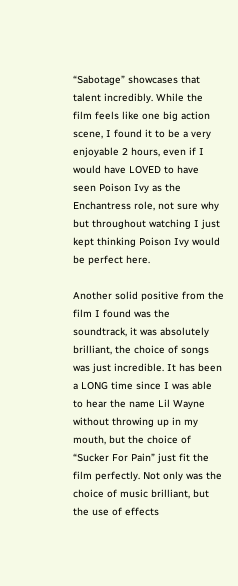“Sabotage” showcases that talent incredibly. While the film feels like one big action scene, I found it to be a very enjoyable 2 hours, even if I would have LOVED to have seen Poison Ivy as the Enchantress role, not sure why but throughout watching I just kept thinking Poison Ivy would be perfect here.

Another solid positive from the film I found was the soundtrack, it was absolutely brilliant, the choice of songs was just incredible. It has been a LONG time since I was able to hear the name Lil Wayne without throwing up in my mouth, but the choice of “Sucker For Pain” just fit the film perfectly. Not only was the choice of music brilliant, but the use of effects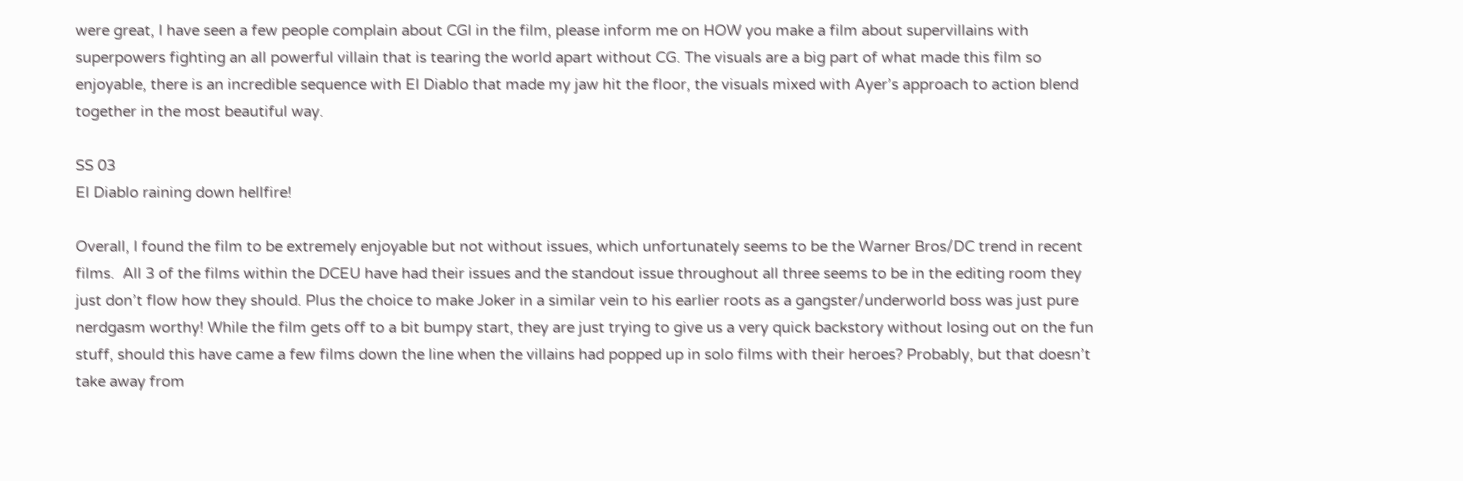were great, I have seen a few people complain about CGI in the film, please inform me on HOW you make a film about supervillains with superpowers fighting an all powerful villain that is tearing the world apart without CG. The visuals are a big part of what made this film so enjoyable, there is an incredible sequence with El Diablo that made my jaw hit the floor, the visuals mixed with Ayer’s approach to action blend together in the most beautiful way.

SS 03
El Diablo raining down hellfire!

Overall, I found the film to be extremely enjoyable but not without issues, which unfortunately seems to be the Warner Bros/DC trend in recent films.  All 3 of the films within the DCEU have had their issues and the standout issue throughout all three seems to be in the editing room they just don’t flow how they should. Plus the choice to make Joker in a similar vein to his earlier roots as a gangster/underworld boss was just pure nerdgasm worthy! While the film gets off to a bit bumpy start, they are just trying to give us a very quick backstory without losing out on the fun stuff, should this have came a few films down the line when the villains had popped up in solo films with their heroes? Probably, but that doesn’t take away from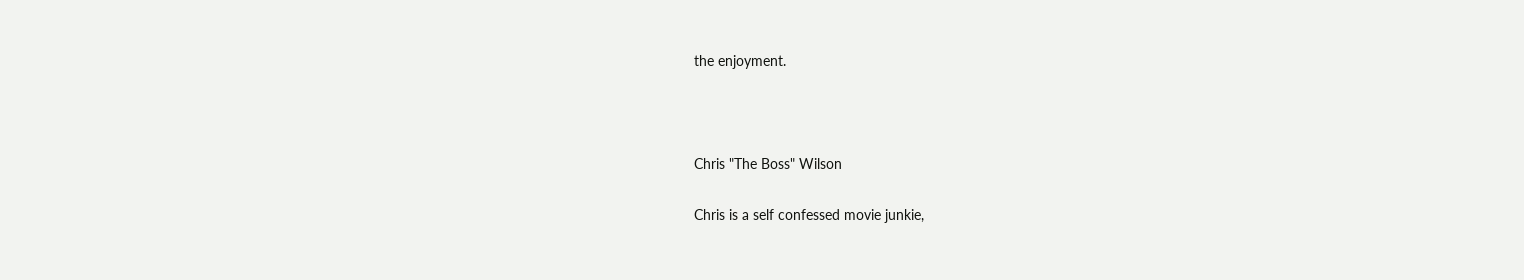the enjoyment.



Chris "The Boss" Wilson

Chris is a self confessed movie junkie,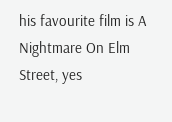his favourite film is A Nightmare On Elm Street, yes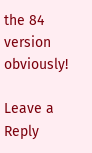the 84 version obviously!

Leave a Reply